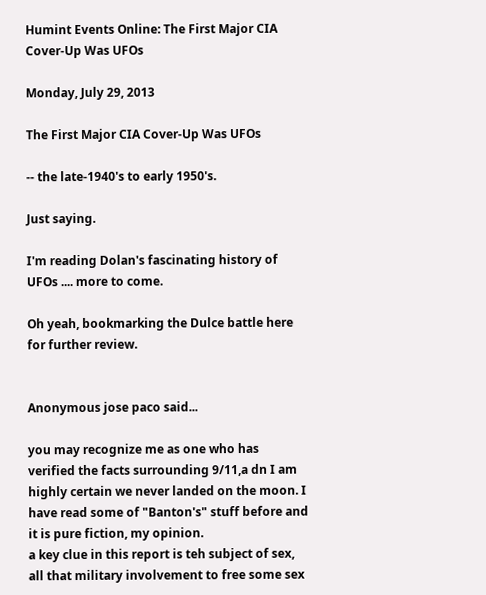Humint Events Online: The First Major CIA Cover-Up Was UFOs

Monday, July 29, 2013

The First Major CIA Cover-Up Was UFOs

-- the late-1940's to early 1950's.

Just saying.

I'm reading Dolan's fascinating history of UFOs .... more to come.

Oh yeah, bookmarking the Dulce battle here for further review.


Anonymous jose paco said...

you may recognize me as one who has verified the facts surrounding 9/11,a dn I am highly certain we never landed on the moon. I have read some of "Banton's" stuff before and it is pure fiction, my opinion.
a key clue in this report is teh subject of sex, all that military involvement to free some sex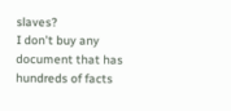slaves?
I don't buy any document that has hundreds of facts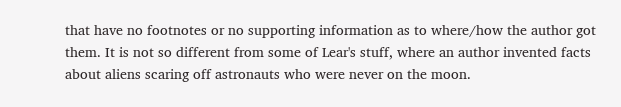that have no footnotes or no supporting information as to where/how the author got them. It is not so different from some of Lear's stuff, where an author invented facts about aliens scaring off astronauts who were never on the moon.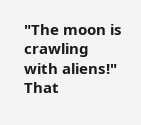"The moon is crawling with aliens!"
That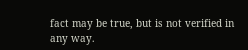fact may be true, but is not verified in any way.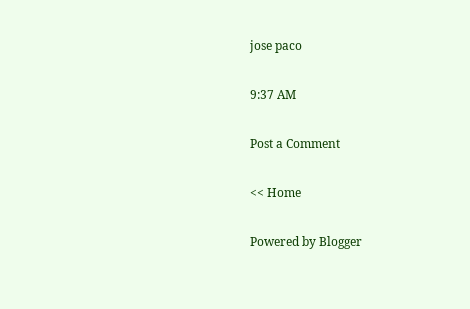jose paco

9:37 AM

Post a Comment

<< Home

Powered by Blogger